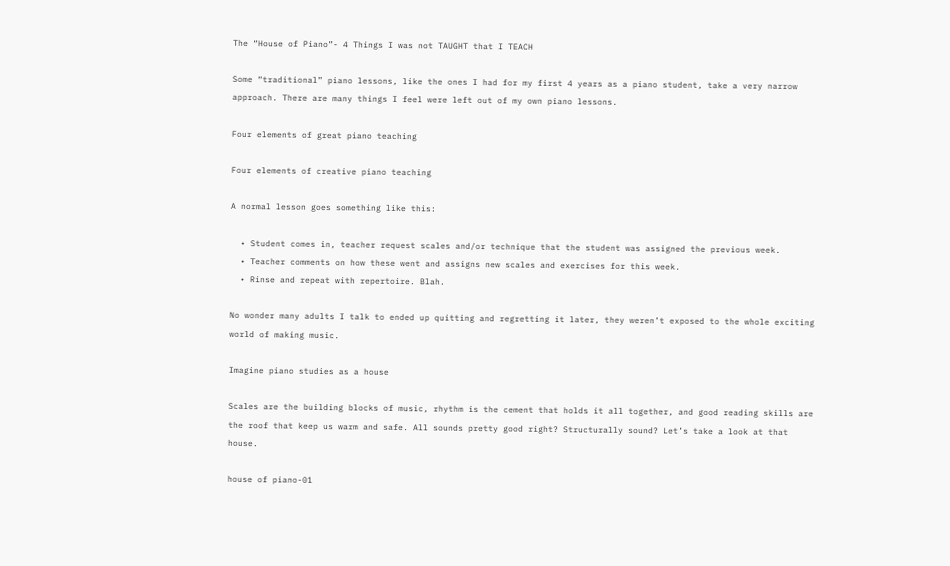The “House of Piano”- 4 Things I was not TAUGHT that I TEACH

Some “traditional” piano lessons, like the ones I had for my first 4 years as a piano student, take a very narrow approach. There are many things I feel were left out of my own piano lessons.

Four elements of great piano teaching

Four elements of creative piano teaching

A normal lesson goes something like this:

  • Student comes in, teacher request scales and/or technique that the student was assigned the previous week.
  • Teacher comments on how these went and assigns new scales and exercises for this week.
  • Rinse and repeat with repertoire. Blah.

No wonder many adults I talk to ended up quitting and regretting it later, they weren’t exposed to the whole exciting world of making music.

Imagine piano studies as a house

Scales are the building blocks of music, rhythm is the cement that holds it all together, and good reading skills are the roof that keep us warm and safe. All sounds pretty good right? Structurally sound? Let’s take a look at that house.

house of piano-01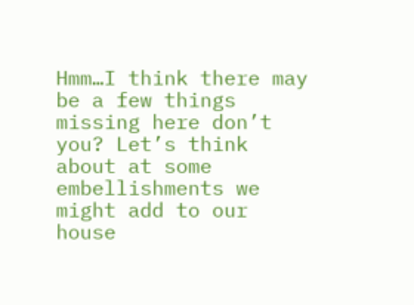Hmm…I think there may be a few things missing here don’t you? Let’s think about at some embellishments we might add to our house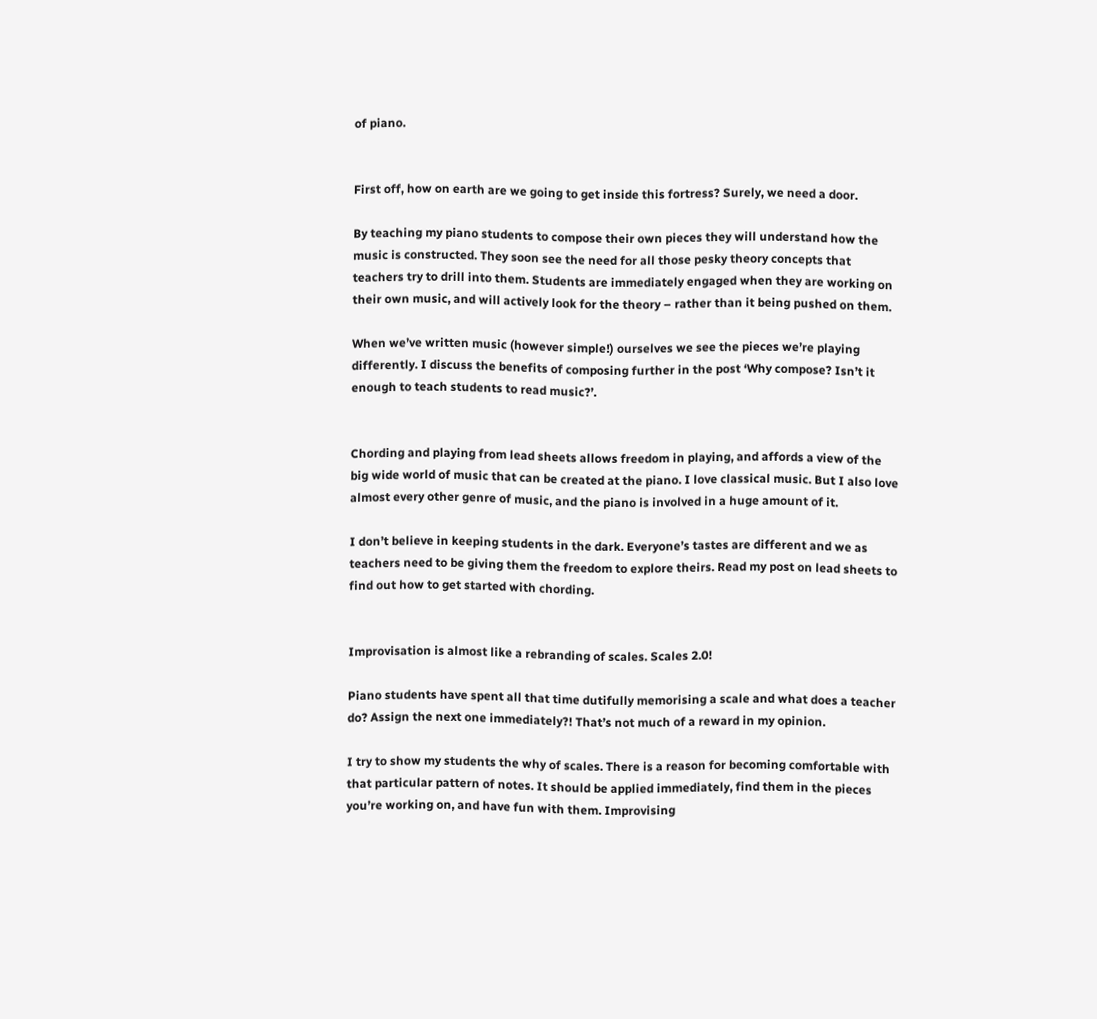of piano.


First off, how on earth are we going to get inside this fortress? Surely, we need a door.

By teaching my piano students to compose their own pieces they will understand how the music is constructed. They soon see the need for all those pesky theory concepts that teachers try to drill into them. Students are immediately engaged when they are working on their own music, and will actively look for the theory – rather than it being pushed on them.

When we’ve written music (however simple!) ourselves we see the pieces we’re playing differently. I discuss the benefits of composing further in the post ‘Why compose? Isn’t it enough to teach students to read music?’.


Chording and playing from lead sheets allows freedom in playing, and affords a view of the big wide world of music that can be created at the piano. I love classical music. But I also love almost every other genre of music, and the piano is involved in a huge amount of it.

I don’t believe in keeping students in the dark. Everyone’s tastes are different and we as teachers need to be giving them the freedom to explore theirs. Read my post on lead sheets to find out how to get started with chording.


Improvisation is almost like a rebranding of scales. Scales 2.0!

Piano students have spent all that time dutifully memorising a scale and what does a teacher do? Assign the next one immediately?! That’s not much of a reward in my opinion.

I try to show my students the why of scales. There is a reason for becoming comfortable with that particular pattern of notes. It should be applied immediately, find them in the pieces you’re working on, and have fun with them. Improvising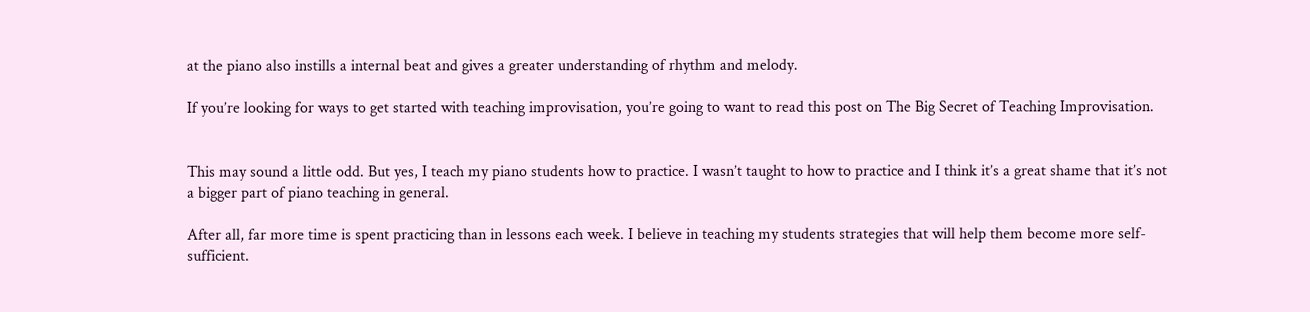at the piano also instills a internal beat and gives a greater understanding of rhythm and melody.

If you’re looking for ways to get started with teaching improvisation, you’re going to want to read this post on The Big Secret of Teaching Improvisation.


This may sound a little odd. But yes, I teach my piano students how to practice. I wasn’t taught to how to practice and I think it’s a great shame that it’s not a bigger part of piano teaching in general.

After all, far more time is spent practicing than in lessons each week. I believe in teaching my students strategies that will help them become more self-sufficient.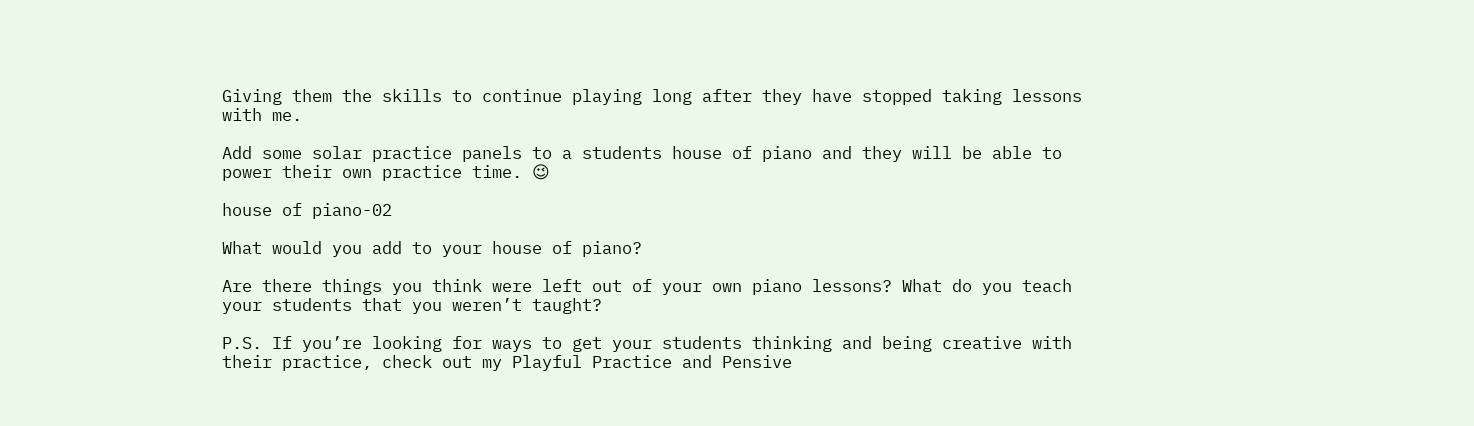Giving them the skills to continue playing long after they have stopped taking lessons with me.

Add some solar practice panels to a students house of piano and they will be able to power their own practice time. 😉

house of piano-02

What would you add to your house of piano?

Are there things you think were left out of your own piano lessons? What do you teach your students that you weren’t taught?

P.S. If you’re looking for ways to get your students thinking and being creative with their practice, check out my Playful Practice and Pensive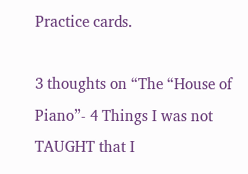Practice cards.

3 thoughts on “The “House of Piano”- 4 Things I was not TAUGHT that I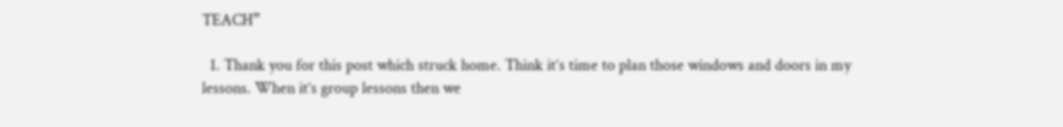TEACH”

  1. Thank you for this post which struck home. Think it’s time to plan those windows and doors in my lessons. When it’s group lessons then we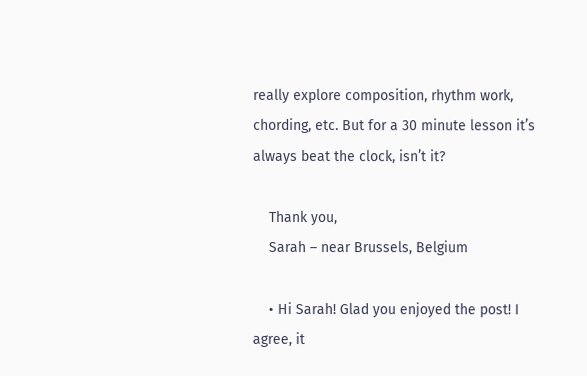really explore composition, rhythm work, chording, etc. But for a 30 minute lesson it’s always beat the clock, isn’t it?

    Thank you,
    Sarah – near Brussels, Belgium

    • Hi Sarah! Glad you enjoyed the post! I agree, it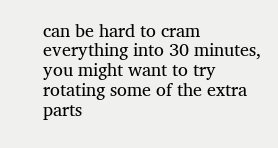can be hard to cram everything into 30 minutes, you might want to try rotating some of the extra parts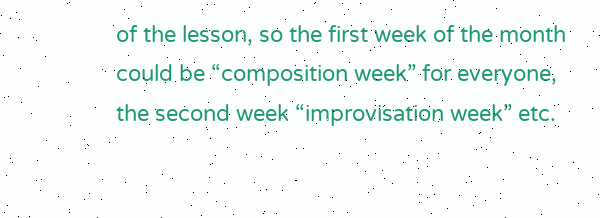of the lesson, so the first week of the month could be “composition week” for everyone, the second week “improvisation week” etc.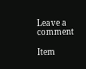Leave a comment

Item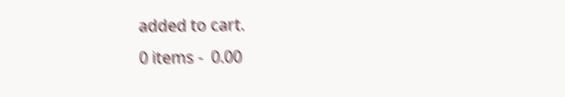added to cart.
0 items -  0.00